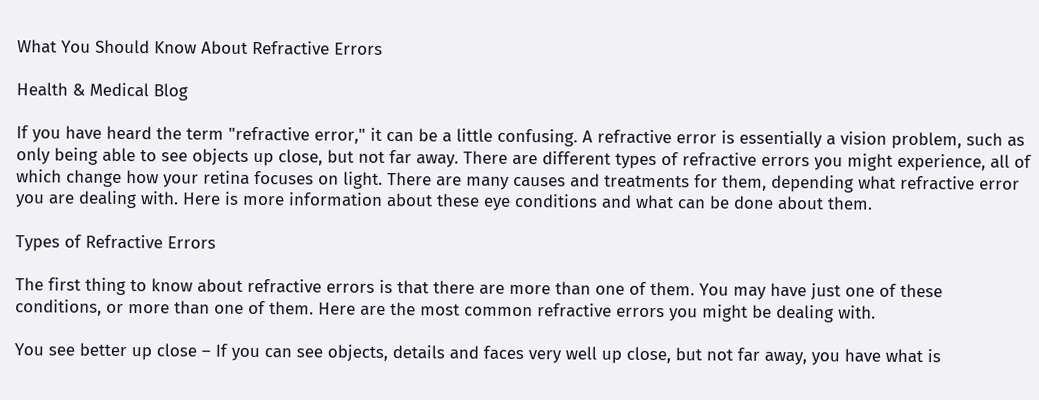What You Should Know About Refractive Errors

Health & Medical Blog

If you have heard the term "refractive error," it can be a little confusing. A refractive error is essentially a vision problem, such as only being able to see objects up close, but not far away. There are different types of refractive errors you might experience, all of which change how your retina focuses on light. There are many causes and treatments for them, depending what refractive error you are dealing with. Here is more information about these eye conditions and what can be done about them.

Types of Refractive Errors

The first thing to know about refractive errors is that there are more than one of them. You may have just one of these conditions, or more than one of them. Here are the most common refractive errors you might be dealing with.

You see better up close – If you can see objects, details and faces very well up close, but not far away, you have what is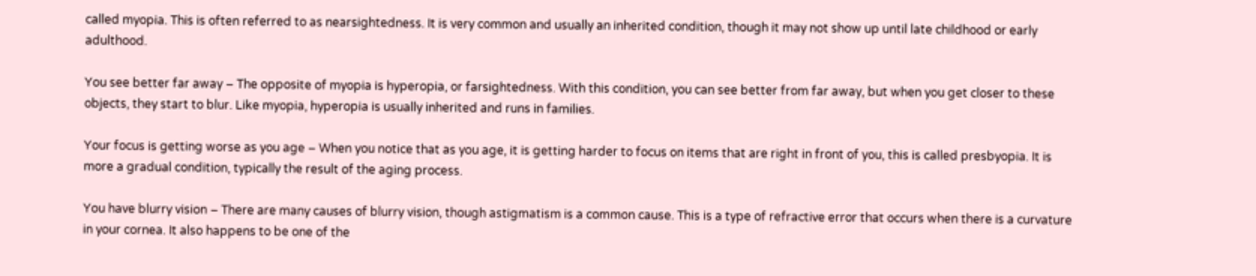called myopia. This is often referred to as nearsightedness. It is very common and usually an inherited condition, though it may not show up until late childhood or early adulthood.

You see better far away – The opposite of myopia is hyperopia, or farsightedness. With this condition, you can see better from far away, but when you get closer to these objects, they start to blur. Like myopia, hyperopia is usually inherited and runs in families.

Your focus is getting worse as you age – When you notice that as you age, it is getting harder to focus on items that are right in front of you, this is called presbyopia. It is more a gradual condition, typically the result of the aging process.

You have blurry vision – There are many causes of blurry vision, though astigmatism is a common cause. This is a type of refractive error that occurs when there is a curvature in your cornea. It also happens to be one of the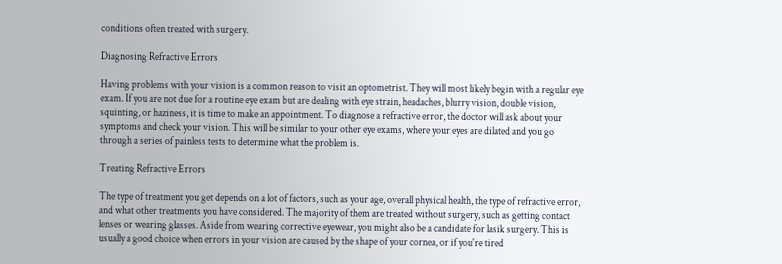conditions often treated with surgery.

Diagnosing Refractive Errors

Having problems with your vision is a common reason to visit an optometrist. They will most likely begin with a regular eye exam. If you are not due for a routine eye exam but are dealing with eye strain, headaches, blurry vision, double vision, squinting, or haziness, it is time to make an appointment. To diagnose a refractive error, the doctor will ask about your symptoms and check your vision. This will be similar to your other eye exams, where your eyes are dilated and you go through a series of painless tests to determine what the problem is.

Treating Refractive Errors

The type of treatment you get depends on a lot of factors, such as your age, overall physical health, the type of refractive error, and what other treatments you have considered. The majority of them are treated without surgery, such as getting contact lenses or wearing glasses. Aside from wearing corrective eyewear, you might also be a candidate for lasik surgery. This is usually a good choice when errors in your vision are caused by the shape of your cornea, or if you're tired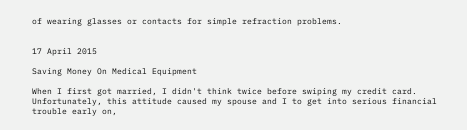of wearing glasses or contacts for simple refraction problems.


17 April 2015

Saving Money On Medical Equipment

When I first got married, I didn't think twice before swiping my credit card. Unfortunately, this attitude caused my spouse and I to get into serious financial trouble early on,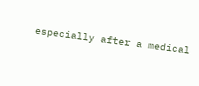especially after a medical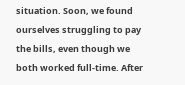situation. Soon, we found ourselves struggling to pay the bills, even though we both worked full-time. After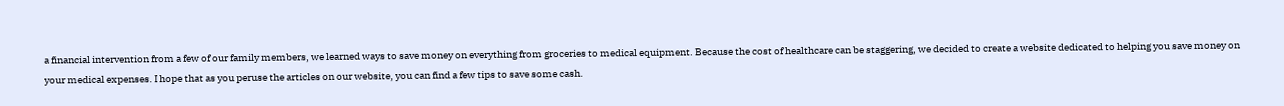a financial intervention from a few of our family members, we learned ways to save money on everything from groceries to medical equipment. Because the cost of healthcare can be staggering, we decided to create a website dedicated to helping you save money on your medical expenses. I hope that as you peruse the articles on our website, you can find a few tips to save some cash.